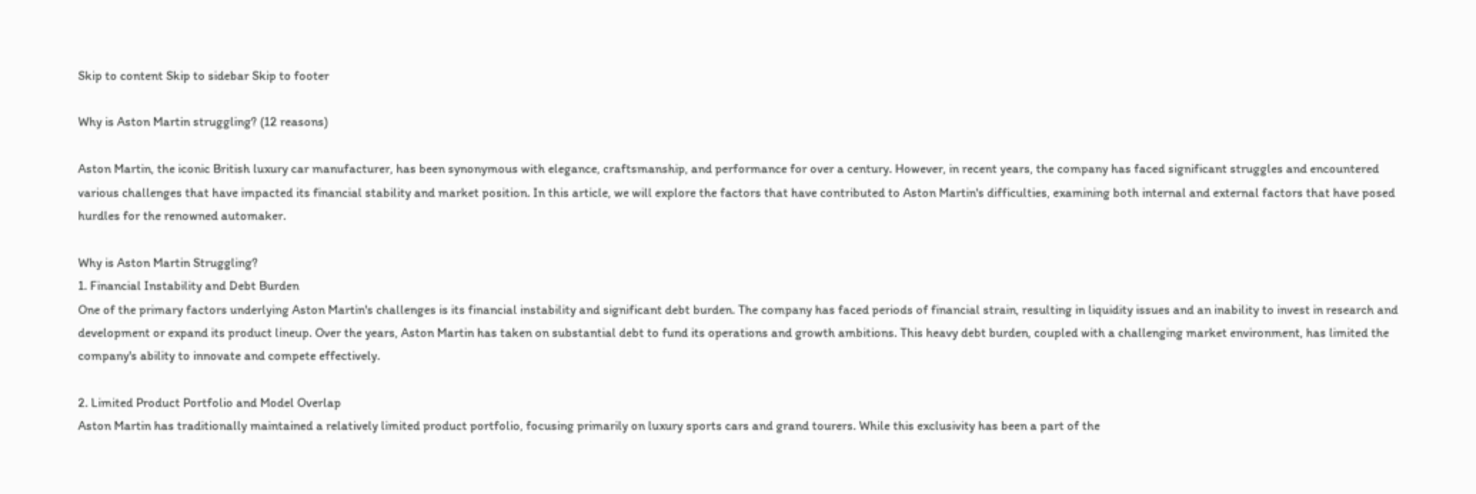Skip to content Skip to sidebar Skip to footer

Why is Aston Martin struggling? (12 reasons)

Aston Martin, the iconic British luxury car manufacturer, has been synonymous with elegance, craftsmanship, and performance for over a century. However, in recent years, the company has faced significant struggles and encountered various challenges that have impacted its financial stability and market position. In this article, we will explore the factors that have contributed to Aston Martin's difficulties, examining both internal and external factors that have posed hurdles for the renowned automaker.

Why is Aston Martin Struggling?
1. Financial Instability and Debt Burden
One of the primary factors underlying Aston Martin's challenges is its financial instability and significant debt burden. The company has faced periods of financial strain, resulting in liquidity issues and an inability to invest in research and development or expand its product lineup. Over the years, Aston Martin has taken on substantial debt to fund its operations and growth ambitions. This heavy debt burden, coupled with a challenging market environment, has limited the company's ability to innovate and compete effectively.

2. Limited Product Portfolio and Model Overlap
Aston Martin has traditionally maintained a relatively limited product portfolio, focusing primarily on luxury sports cars and grand tourers. While this exclusivity has been a part of the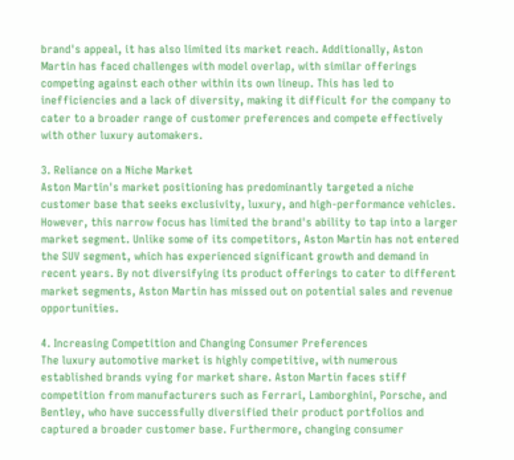brand's appeal, it has also limited its market reach. Additionally, Aston Martin has faced challenges with model overlap, with similar offerings competing against each other within its own lineup. This has led to inefficiencies and a lack of diversity, making it difficult for the company to cater to a broader range of customer preferences and compete effectively with other luxury automakers.

3. Reliance on a Niche Market
Aston Martin's market positioning has predominantly targeted a niche customer base that seeks exclusivity, luxury, and high-performance vehicles. However, this narrow focus has limited the brand's ability to tap into a larger market segment. Unlike some of its competitors, Aston Martin has not entered the SUV segment, which has experienced significant growth and demand in recent years. By not diversifying its product offerings to cater to different market segments, Aston Martin has missed out on potential sales and revenue opportunities.

4. Increasing Competition and Changing Consumer Preferences
The luxury automotive market is highly competitive, with numerous established brands vying for market share. Aston Martin faces stiff competition from manufacturers such as Ferrari, Lamborghini, Porsche, and Bentley, who have successfully diversified their product portfolios and captured a broader customer base. Furthermore, changing consumer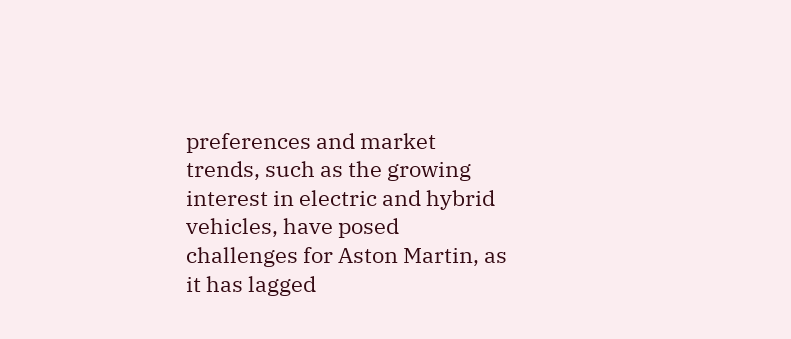preferences and market trends, such as the growing interest in electric and hybrid vehicles, have posed challenges for Aston Martin, as it has lagged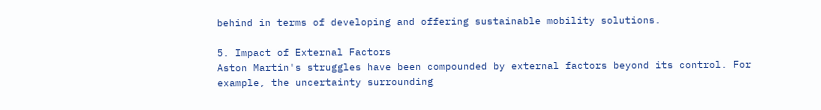behind in terms of developing and offering sustainable mobility solutions.

5. Impact of External Factors
Aston Martin's struggles have been compounded by external factors beyond its control. For example, the uncertainty surrounding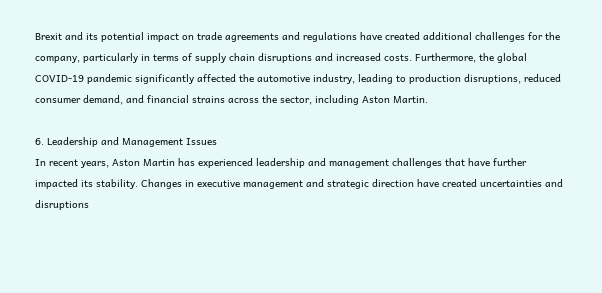Brexit and its potential impact on trade agreements and regulations have created additional challenges for the company, particularly in terms of supply chain disruptions and increased costs. Furthermore, the global COVID-19 pandemic significantly affected the automotive industry, leading to production disruptions, reduced consumer demand, and financial strains across the sector, including Aston Martin.

6. Leadership and Management Issues
In recent years, Aston Martin has experienced leadership and management challenges that have further impacted its stability. Changes in executive management and strategic direction have created uncertainties and disruptions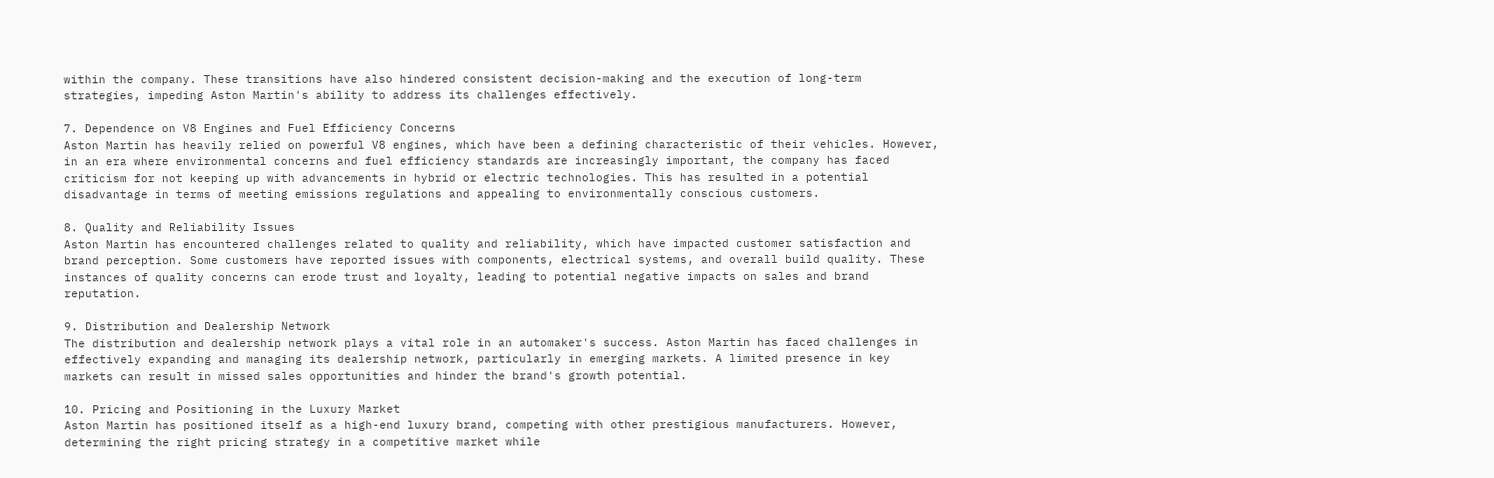within the company. These transitions have also hindered consistent decision-making and the execution of long-term strategies, impeding Aston Martin's ability to address its challenges effectively.

7. Dependence on V8 Engines and Fuel Efficiency Concerns
Aston Martin has heavily relied on powerful V8 engines, which have been a defining characteristic of their vehicles. However, in an era where environmental concerns and fuel efficiency standards are increasingly important, the company has faced criticism for not keeping up with advancements in hybrid or electric technologies. This has resulted in a potential disadvantage in terms of meeting emissions regulations and appealing to environmentally conscious customers.

8. Quality and Reliability Issues
Aston Martin has encountered challenges related to quality and reliability, which have impacted customer satisfaction and brand perception. Some customers have reported issues with components, electrical systems, and overall build quality. These instances of quality concerns can erode trust and loyalty, leading to potential negative impacts on sales and brand reputation.

9. Distribution and Dealership Network
The distribution and dealership network plays a vital role in an automaker's success. Aston Martin has faced challenges in effectively expanding and managing its dealership network, particularly in emerging markets. A limited presence in key markets can result in missed sales opportunities and hinder the brand's growth potential.

10. Pricing and Positioning in the Luxury Market
Aston Martin has positioned itself as a high-end luxury brand, competing with other prestigious manufacturers. However, determining the right pricing strategy in a competitive market while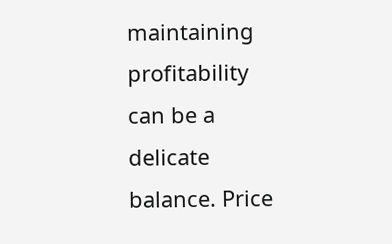maintaining profitability can be a delicate balance. Price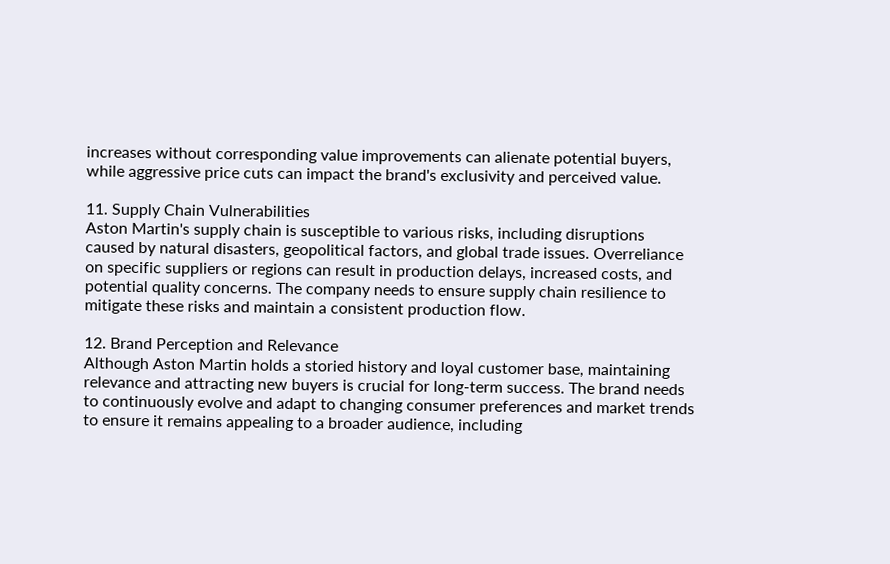increases without corresponding value improvements can alienate potential buyers, while aggressive price cuts can impact the brand's exclusivity and perceived value.

11. Supply Chain Vulnerabilities
Aston Martin's supply chain is susceptible to various risks, including disruptions caused by natural disasters, geopolitical factors, and global trade issues. Overreliance on specific suppliers or regions can result in production delays, increased costs, and potential quality concerns. The company needs to ensure supply chain resilience to mitigate these risks and maintain a consistent production flow.

12. Brand Perception and Relevance
Although Aston Martin holds a storied history and loyal customer base, maintaining relevance and attracting new buyers is crucial for long-term success. The brand needs to continuously evolve and adapt to changing consumer preferences and market trends to ensure it remains appealing to a broader audience, including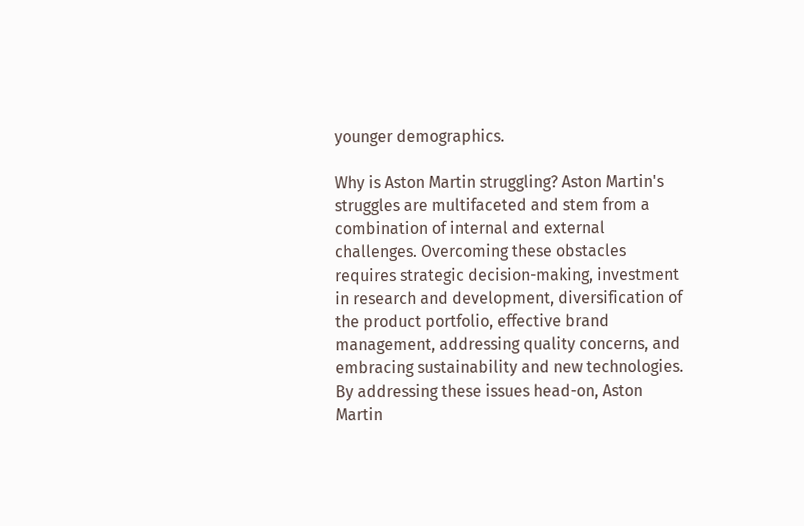younger demographics.

Why is Aston Martin struggling? Aston Martin's struggles are multifaceted and stem from a combination of internal and external challenges. Overcoming these obstacles requires strategic decision-making, investment in research and development, diversification of the product portfolio, effective brand management, addressing quality concerns, and embracing sustainability and new technologies. By addressing these issues head-on, Aston Martin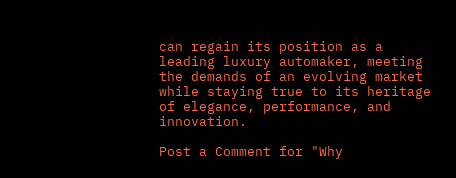can regain its position as a leading luxury automaker, meeting the demands of an evolving market while staying true to its heritage of elegance, performance, and innovation.

Post a Comment for "Why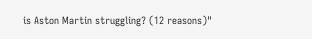is Aston Martin struggling? (12 reasons)"